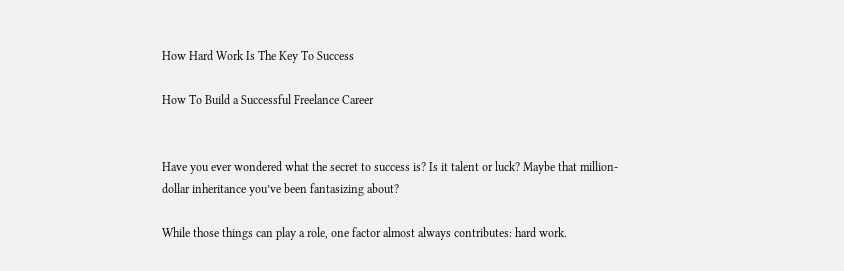How Hard Work Is The Key To Success

How To Build a Successful Freelance Career


Have you ever wondered what the secret to success is? Is it talent or luck? Maybe that million-dollar inheritance you’ve been fantasizing about?

While those things can play a role, one factor almost always contributes: hard work.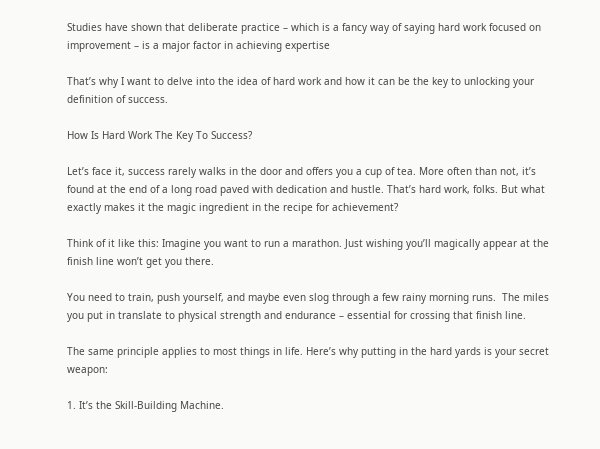Studies have shown that deliberate practice – which is a fancy way of saying hard work focused on improvement – is a major factor in achieving expertise

That’s why I want to delve into the idea of hard work and how it can be the key to unlocking your definition of success.

How Is Hard Work The Key To Success?

Let’s face it, success rarely walks in the door and offers you a cup of tea. More often than not, it’s found at the end of a long road paved with dedication and hustle. That’s hard work, folks. But what exactly makes it the magic ingredient in the recipe for achievement?

Think of it like this: Imagine you want to run a marathon. Just wishing you’ll magically appear at the finish line won’t get you there.

You need to train, push yourself, and maybe even slog through a few rainy morning runs.  The miles you put in translate to physical strength and endurance – essential for crossing that finish line.

The same principle applies to most things in life. Here’s why putting in the hard yards is your secret weapon:

1. It’s the Skill-Building Machine.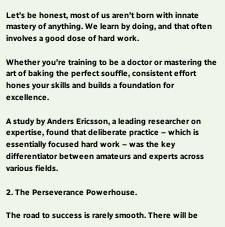Let’s be honest, most of us aren’t born with innate mastery of anything. We learn by doing, and that often involves a good dose of hard work.

Whether you’re training to be a doctor or mastering the art of baking the perfect souffle, consistent effort hones your skills and builds a foundation for excellence.

A study by Anders Ericsson, a leading researcher on expertise, found that deliberate practice – which is essentially focused hard work – was the key differentiator between amateurs and experts across various fields.

2. The Perseverance Powerhouse.

The road to success is rarely smooth. There will be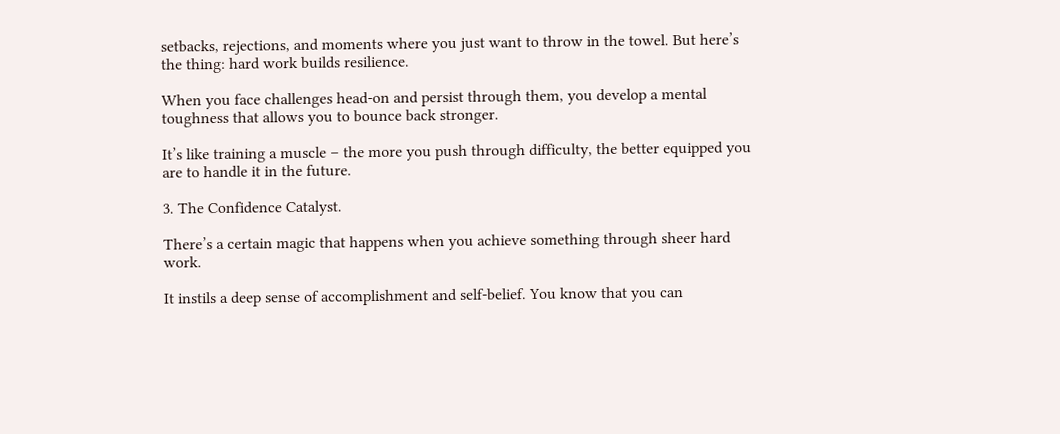setbacks, rejections, and moments where you just want to throw in the towel. But here’s the thing: hard work builds resilience.

When you face challenges head-on and persist through them, you develop a mental toughness that allows you to bounce back stronger.

It’s like training a muscle – the more you push through difficulty, the better equipped you are to handle it in the future.

3. The Confidence Catalyst.

There’s a certain magic that happens when you achieve something through sheer hard work.

It instils a deep sense of accomplishment and self-belief. You know that you can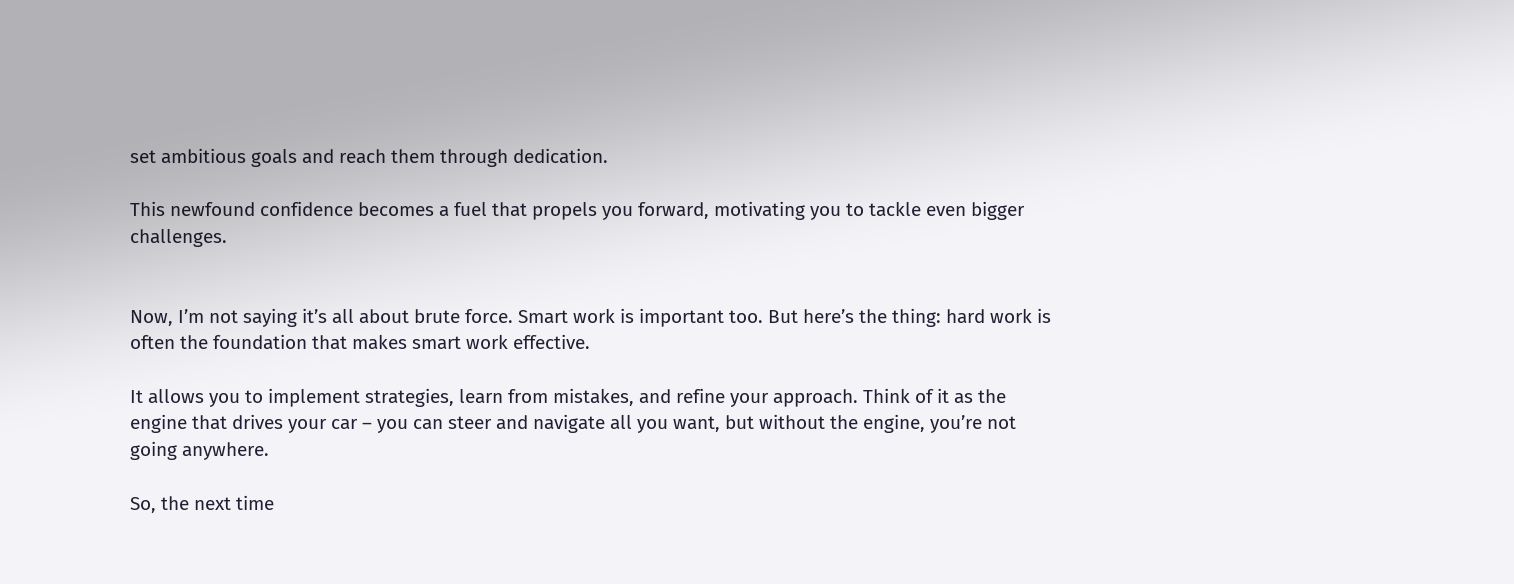set ambitious goals and reach them through dedication.

This newfound confidence becomes a fuel that propels you forward, motivating you to tackle even bigger challenges.


Now, I’m not saying it’s all about brute force. Smart work is important too. But here’s the thing: hard work is often the foundation that makes smart work effective.

It allows you to implement strategies, learn from mistakes, and refine your approach. Think of it as the engine that drives your car – you can steer and navigate all you want, but without the engine, you’re not going anywhere.

So, the next time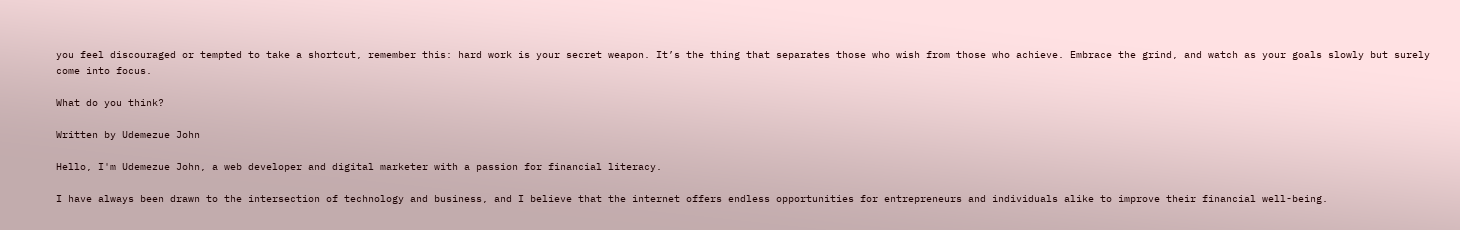you feel discouraged or tempted to take a shortcut, remember this: hard work is your secret weapon. It’s the thing that separates those who wish from those who achieve. Embrace the grind, and watch as your goals slowly but surely come into focus.

What do you think?

Written by Udemezue John

Hello, I'm Udemezue John, a web developer and digital marketer with a passion for financial literacy.

I have always been drawn to the intersection of technology and business, and I believe that the internet offers endless opportunities for entrepreneurs and individuals alike to improve their financial well-being.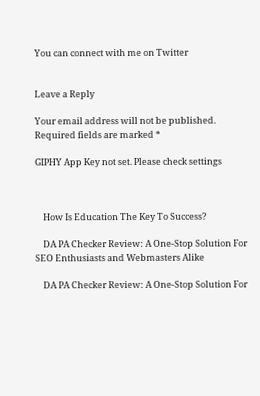You can connect with me on Twitter


Leave a Reply

Your email address will not be published. Required fields are marked *

GIPHY App Key not set. Please check settings



    How Is Education The Key To Success?

    DA PA Checker Review: A One-Stop Solution For SEO Enthusiasts and Webmasters Alike

    DA PA Checker Review: A One-Stop Solution For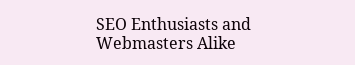SEO Enthusiasts and Webmasters Alike